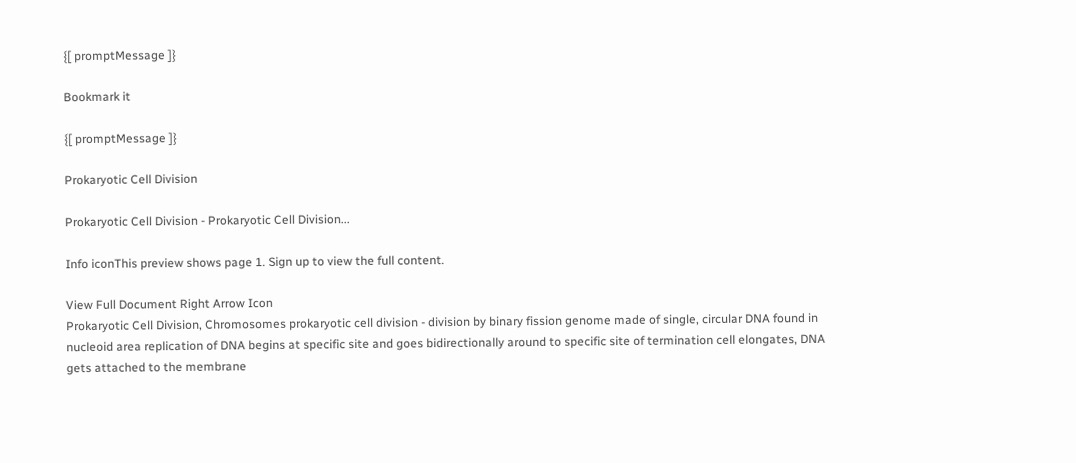{[ promptMessage ]}

Bookmark it

{[ promptMessage ]}

Prokaryotic Cell Division

Prokaryotic Cell Division - Prokaryotic Cell Division...

Info iconThis preview shows page 1. Sign up to view the full content.

View Full Document Right Arrow Icon
Prokaryotic Cell Division, Chromosomes prokaryotic cell division - division by binary fission genome made of single, circular DNA found in nucleoid area replication of DNA begins at specific site and goes bidirectionally around to specific site of termination cell elongates, DNA gets attached to the membrane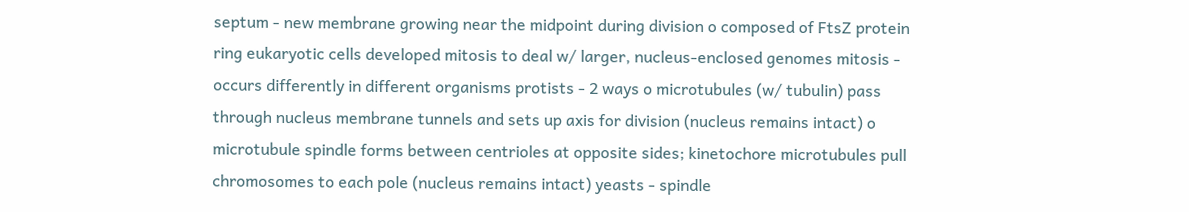septum - new membrane growing near the midpoint during division o composed of FtsZ protein ring eukaryotic cells developed mitosis to deal w/ larger, nucleus-enclosed genomes mitosis - occurs differently in different organisms protists - 2 ways o microtubules (w/ tubulin) pass through nucleus membrane tunnels and sets up axis for division (nucleus remains intact) o microtubule spindle forms between centrioles at opposite sides; kinetochore microtubules pull chromosomes to each pole (nucleus remains intact) yeasts - spindle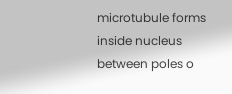microtubule forms inside nucleus between poles o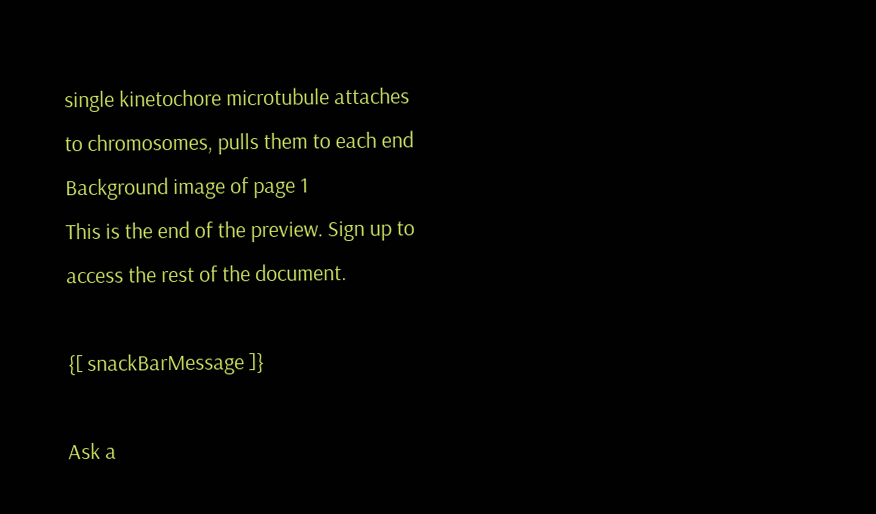single kinetochore microtubule attaches to chromosomes, pulls them to each end
Background image of page 1
This is the end of the preview. Sign up to access the rest of the document.

{[ snackBarMessage ]}

Ask a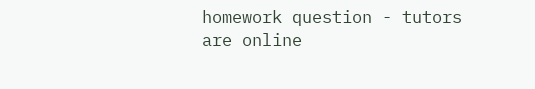homework question - tutors are online